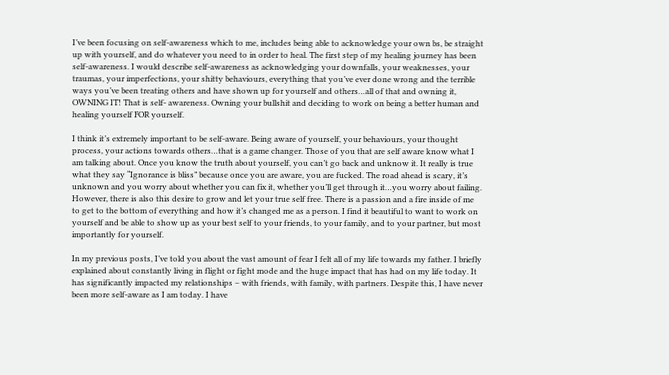I’ve been focusing on self-awareness which to me, includes being able to acknowledge your own bs, be straight up with yourself, and do whatever you need to in order to heal. The first step of my healing journey has been self-awareness. I would describe self-awareness as acknowledging your downfalls, your weaknesses, your traumas, your imperfections, your shitty behaviours, everything that you’ve ever done wrong and the terrible ways you’ve been treating others and have shown up for yourself and others…all of that and owning it, OWNING IT! That is self- awareness. Owning your bullshit and deciding to work on being a better human and healing yourself FOR yourself.

I think it’s extremely important to be self-aware. Being aware of yourself, your behaviours, your thought process, your actions towards others…that is a game changer. Those of you that are self aware know what I am talking about. Once you know the truth about yourself, you can’t go back and unknow it. It really is true what they say “Ignorance is bliss” because once you are aware, you are fucked. The road ahead is scary, it’s unknown and you worry about whether you can fix it, whether you’ll get through it…you worry about failing. However, there is also this desire to grow and let your true self free. There is a passion and a fire inside of me to get to the bottom of everything and how it’s changed me as a person. I find it beautiful to want to work on yourself and be able to show up as your best self to your friends, to your family, and to your partner, but most importantly for yourself.

In my previous posts, I’ve told you about the vast amount of fear I felt all of my life towards my father. I briefly explained about constantly living in flight or fight mode and the huge impact that has had on my life today. It has significantly impacted my relationships – with friends, with family, with partners. Despite this, I have never been more self-aware as I am today. I have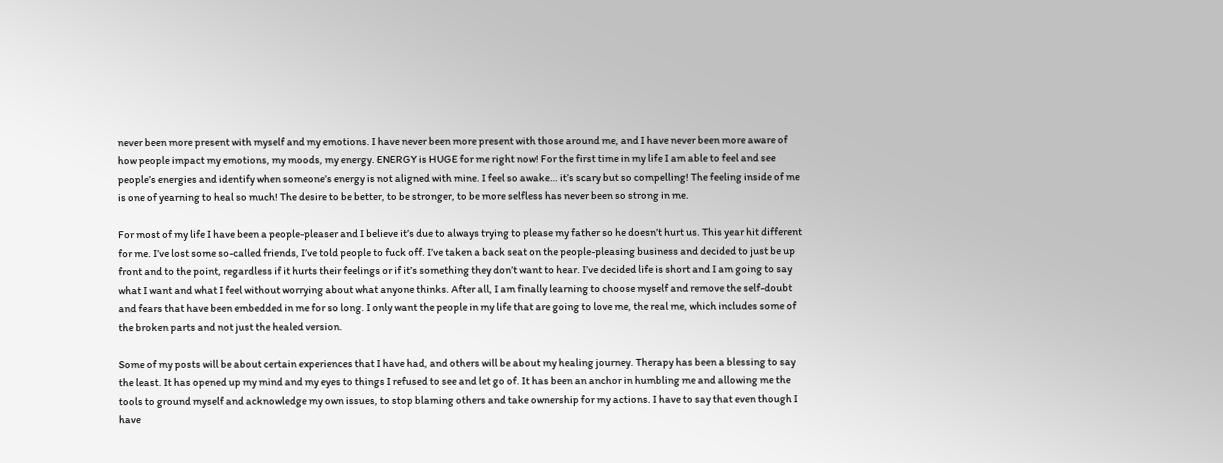never been more present with myself and my emotions. I have never been more present with those around me, and I have never been more aware of how people impact my emotions, my moods, my energy. ENERGY is HUGE for me right now! For the first time in my life I am able to feel and see people’s energies and identify when someone’s energy is not aligned with mine. I feel so awake… it’s scary but so compelling! The feeling inside of me is one of yearning to heal so much! The desire to be better, to be stronger, to be more selfless has never been so strong in me.

For most of my life I have been a people-pleaser and I believe it’s due to always trying to please my father so he doesn’t hurt us. This year hit different for me. I’ve lost some so-called friends, I’ve told people to fuck off. I’ve taken a back seat on the people-pleasing business and decided to just be up front and to the point, regardless if it hurts their feelings or if it’s something they don’t want to hear. I’ve decided life is short and I am going to say what I want and what I feel without worrying about what anyone thinks. After all, I am finally learning to choose myself and remove the self-doubt and fears that have been embedded in me for so long. I only want the people in my life that are going to love me, the real me, which includes some of the broken parts and not just the healed version.

Some of my posts will be about certain experiences that I have had, and others will be about my healing journey. Therapy has been a blessing to say the least. It has opened up my mind and my eyes to things I refused to see and let go of. It has been an anchor in humbling me and allowing me the tools to ground myself and acknowledge my own issues, to stop blaming others and take ownership for my actions. I have to say that even though I have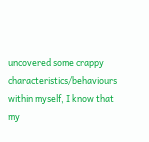uncovered some crappy characteristics/behaviours within myself, I know that my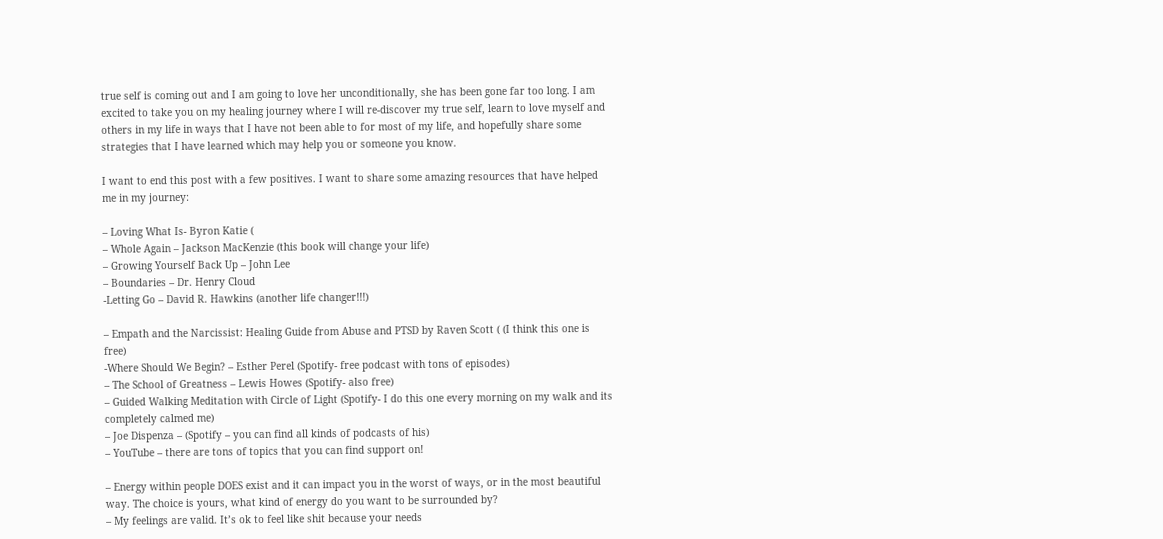true self is coming out and I am going to love her unconditionally, she has been gone far too long. I am excited to take you on my healing journey where I will re-discover my true self, learn to love myself and others in my life in ways that I have not been able to for most of my life, and hopefully share some strategies that I have learned which may help you or someone you know.

I want to end this post with a few positives. I want to share some amazing resources that have helped me in my journey:

– Loving What Is- Byron Katie (
– Whole Again – Jackson MacKenzie (this book will change your life)
– Growing Yourself Back Up – John Lee
– Boundaries – Dr. Henry Cloud
-Letting Go – David R. Hawkins (another life changer!!!)

– Empath and the Narcissist: Healing Guide from Abuse and PTSD by Raven Scott ( (I think this one is free)
-Where Should We Begin? – Esther Perel (Spotify- free podcast with tons of episodes)
– The School of Greatness – Lewis Howes (Spotify- also free)
– Guided Walking Meditation with Circle of Light (Spotify- I do this one every morning on my walk and its completely calmed me)
– Joe Dispenza – (Spotify – you can find all kinds of podcasts of his)
– YouTube – there are tons of topics that you can find support on!

– Energy within people DOES exist and it can impact you in the worst of ways, or in the most beautiful way. The choice is yours, what kind of energy do you want to be surrounded by?
– My feelings are valid. It’s ok to feel like shit because your needs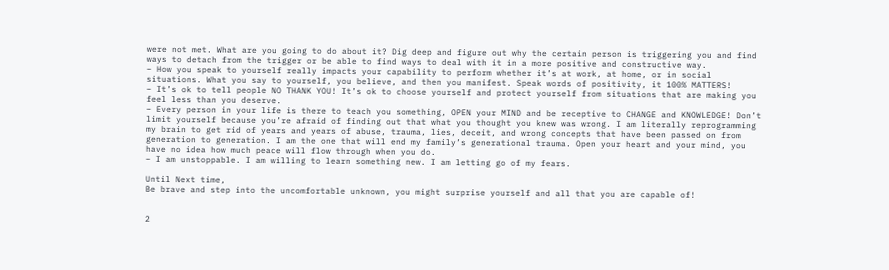were not met. What are you going to do about it? Dig deep and figure out why the certain person is triggering you and find ways to detach from the trigger or be able to find ways to deal with it in a more positive and constructive way.
– How you speak to yourself really impacts your capability to perform whether it’s at work, at home, or in social situations. What you say to yourself, you believe, and then you manifest. Speak words of positivity, it 100% MATTERS!
– It’s ok to tell people NO THANK YOU! It’s ok to choose yourself and protect yourself from situations that are making you feel less than you deserve.
– Every person in your life is there to teach you something, OPEN your MIND and be receptive to CHANGE and KNOWLEDGE! Don’t limit yourself because you’re afraid of finding out that what you thought you knew was wrong. I am literally reprogramming my brain to get rid of years and years of abuse, trauma, lies, deceit, and wrong concepts that have been passed on from generation to generation. I am the one that will end my family’s generational trauma. Open your heart and your mind, you have no idea how much peace will flow through when you do.
– I am unstoppable. I am willing to learn something new. I am letting go of my fears.

Until Next time,
Be brave and step into the uncomfortable unknown, you might surprise yourself and all that you are capable of!


2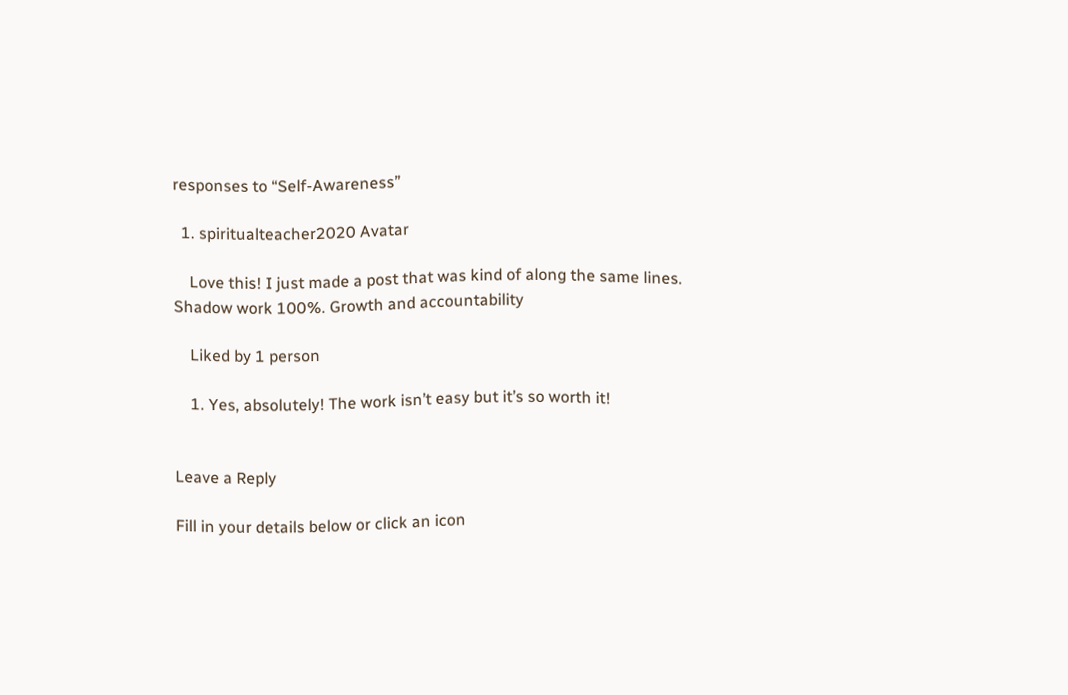responses to “Self-Awareness”

  1. spiritualteacher2020 Avatar

    Love this! I just made a post that was kind of along the same lines. Shadow work 100%. Growth and accountability

    Liked by 1 person

    1. Yes, absolutely! The work isn’t easy but it’s so worth it!


Leave a Reply

Fill in your details below or click an icon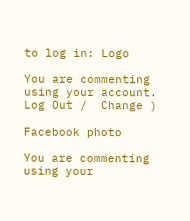to log in: Logo

You are commenting using your account. Log Out /  Change )

Facebook photo

You are commenting using your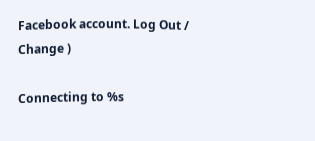Facebook account. Log Out /  Change )

Connecting to %s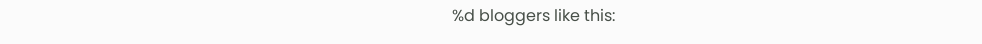%d bloggers like this: